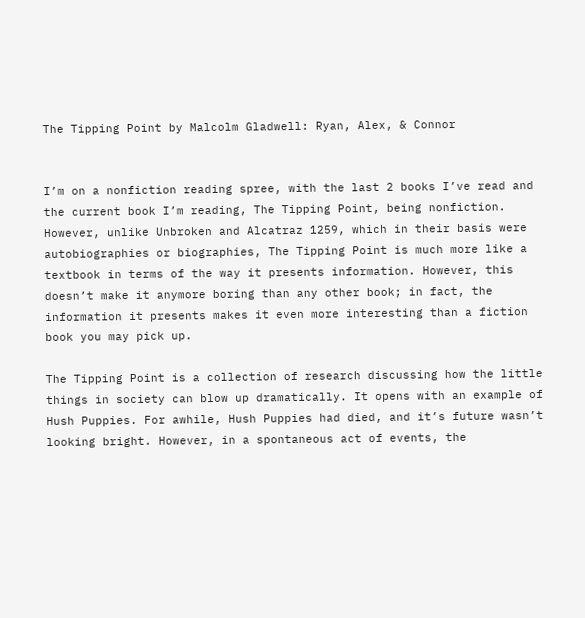The Tipping Point by Malcolm Gladwell: Ryan, Alex, & Connor


I’m on a nonfiction reading spree, with the last 2 books I’ve read and the current book I’m reading, The Tipping Point, being nonfiction. However, unlike Unbroken and Alcatraz 1259, which in their basis were autobiographies or biographies, The Tipping Point is much more like a textbook in terms of the way it presents information. However, this doesn’t make it anymore boring than any other book; in fact, the information it presents makes it even more interesting than a fiction book you may pick up.

The Tipping Point is a collection of research discussing how the little things in society can blow up dramatically. It opens with an example of Hush Puppies. For awhile, Hush Puppies had died, and it’s future wasn’t looking bright. However, in a spontaneous act of events, the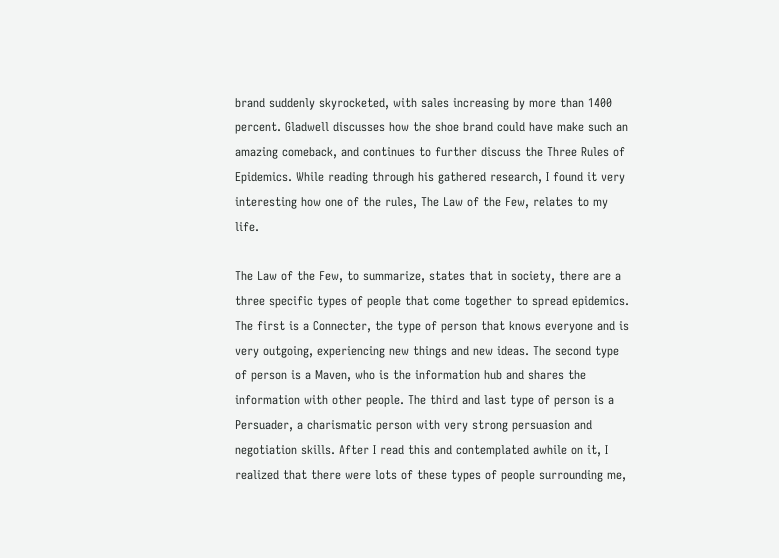brand suddenly skyrocketed, with sales increasing by more than 1400 percent. Gladwell discusses how the shoe brand could have make such an amazing comeback, and continues to further discuss the Three Rules of Epidemics. While reading through his gathered research, I found it very interesting how one of the rules, The Law of the Few, relates to my life.

The Law of the Few, to summarize, states that in society, there are a three specific types of people that come together to spread epidemics. The first is a Connecter, the type of person that knows everyone and is very outgoing, experiencing new things and new ideas. The second type of person is a Maven, who is the information hub and shares the information with other people. The third and last type of person is a Persuader, a charismatic person with very strong persuasion and negotiation skills. After I read this and contemplated awhile on it, I realized that there were lots of these types of people surrounding me,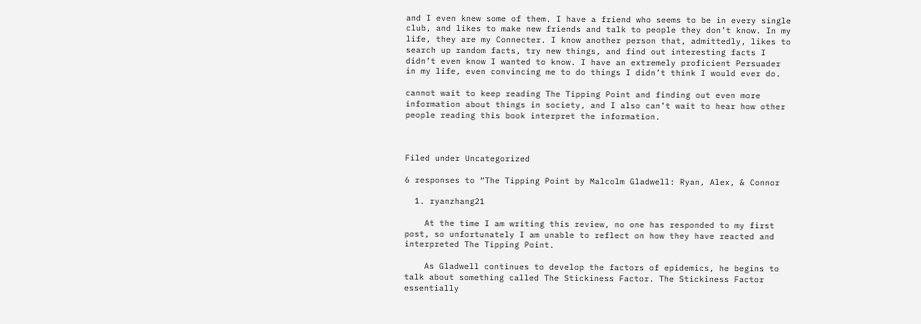and I even knew some of them. I have a friend who seems to be in every single club, and likes to make new friends and talk to people they don’t know. In my life, they are my Connecter. I know another person that, admittedly, likes to search up random facts, try new things, and find out interesting facts I didn’t even know I wanted to know. I have an extremely proficient Persuader in my life, even convincing me to do things I didn’t think I would ever do.

cannot wait to keep reading The Tipping Point and finding out even more information about things in society, and I also can’t wait to hear how other people reading this book interpret the information.



Filed under Uncategorized

6 responses to “The Tipping Point by Malcolm Gladwell: Ryan, Alex, & Connor

  1. ryanzhang21

    At the time I am writing this review, no one has responded to my first post, so unfortunately I am unable to reflect on how they have reacted and interpreted The Tipping Point.

    As Gladwell continues to develop the factors of epidemics, he begins to talk about something called The Stickiness Factor. The Stickiness Factor essentially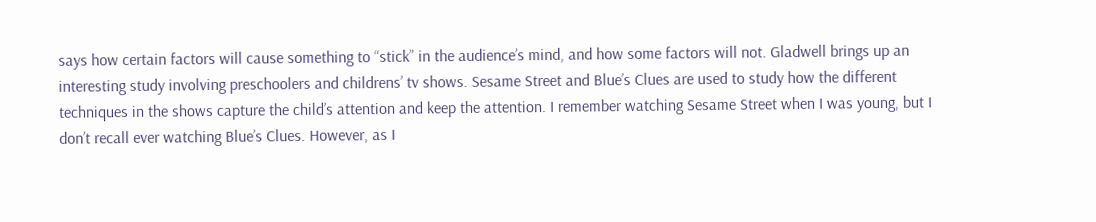says how certain factors will cause something to “stick” in the audience’s mind, and how some factors will not. Gladwell brings up an interesting study involving preschoolers and childrens’ tv shows. Sesame Street and Blue’s Clues are used to study how the different techniques in the shows capture the child’s attention and keep the attention. I remember watching Sesame Street when I was young, but I don’t recall ever watching Blue’s Clues. However, as I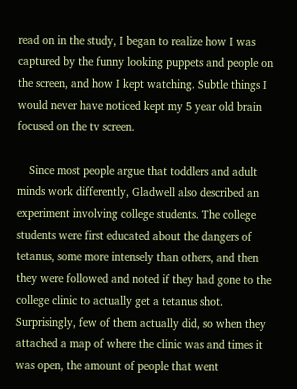read on in the study, I began to realize how I was captured by the funny looking puppets and people on the screen, and how I kept watching. Subtle things I would never have noticed kept my 5 year old brain focused on the tv screen.

    Since most people argue that toddlers and adult minds work differently, Gladwell also described an experiment involving college students. The college students were first educated about the dangers of tetanus, some more intensely than others, and then they were followed and noted if they had gone to the college clinic to actually get a tetanus shot. Surprisingly, few of them actually did, so when they attached a map of where the clinic was and times it was open, the amount of people that went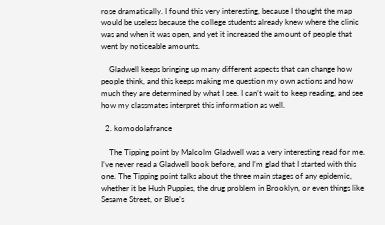rose dramatically. I found this very interesting, because I thought the map would be useless because the college students already knew where the clinic was and when it was open, and yet it increased the amount of people that went by noticeable amounts.

    Gladwell keeps bringing up many different aspects that can change how people think, and this keeps making me question my own actions and how much they are determined by what I see. I can’t wait to keep reading, and see how my classmates interpret this information as well.

  2. komodolafrance

    The Tipping point by Malcolm Gladwell was a very interesting read for me. I’ve never read a Gladwell book before, and I’m glad that I started with this one. The Tipping point talks about the three main stages of any epidemic, whether it be Hush Puppies, the drug problem in Brooklyn, or even things like Sesame Street, or Blue’s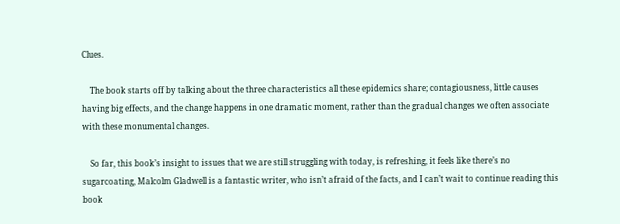Clues.

    The book starts off by talking about the three characteristics all these epidemics share; contagiousness, little causes having big effects, and the change happens in one dramatic moment, rather than the gradual changes we often associate with these monumental changes.

    So far, this book’s insight to issues that we are still struggling with today, is refreshing, it feels like there’s no sugarcoating, Malcolm Gladwell is a fantastic writer, who isn’t afraid of the facts, and I can’t wait to continue reading this book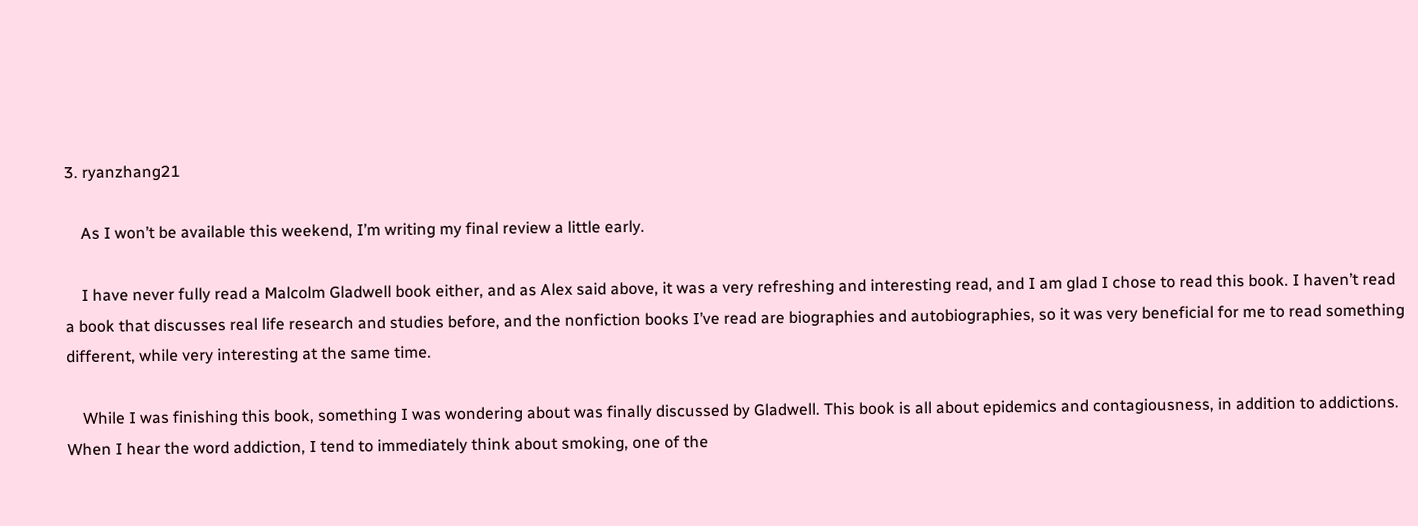3. ryanzhang21

    As I won’t be available this weekend, I’m writing my final review a little early.

    I have never fully read a Malcolm Gladwell book either, and as Alex said above, it was a very refreshing and interesting read, and I am glad I chose to read this book. I haven’t read a book that discusses real life research and studies before, and the nonfiction books I’ve read are biographies and autobiographies, so it was very beneficial for me to read something different, while very interesting at the same time.

    While I was finishing this book, something I was wondering about was finally discussed by Gladwell. This book is all about epidemics and contagiousness, in addition to addictions. When I hear the word addiction, I tend to immediately think about smoking, one of the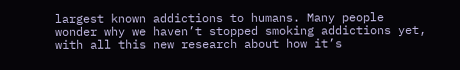largest known addictions to humans. Many people wonder why we haven’t stopped smoking addictions yet, with all this new research about how it’s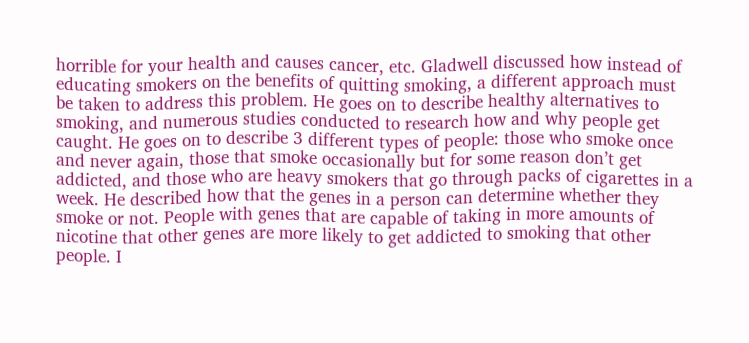horrible for your health and causes cancer, etc. Gladwell discussed how instead of educating smokers on the benefits of quitting smoking, a different approach must be taken to address this problem. He goes on to describe healthy alternatives to smoking, and numerous studies conducted to research how and why people get caught. He goes on to describe 3 different types of people: those who smoke once and never again, those that smoke occasionally but for some reason don’t get addicted, and those who are heavy smokers that go through packs of cigarettes in a week. He described how that the genes in a person can determine whether they smoke or not. People with genes that are capable of taking in more amounts of nicotine that other genes are more likely to get addicted to smoking that other people. I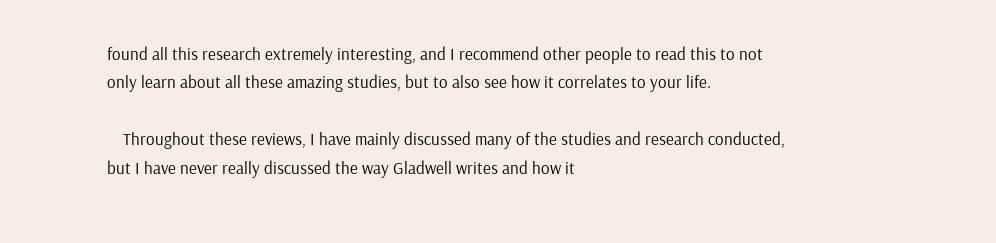found all this research extremely interesting, and I recommend other people to read this to not only learn about all these amazing studies, but to also see how it correlates to your life.

    Throughout these reviews, I have mainly discussed many of the studies and research conducted, but I have never really discussed the way Gladwell writes and how it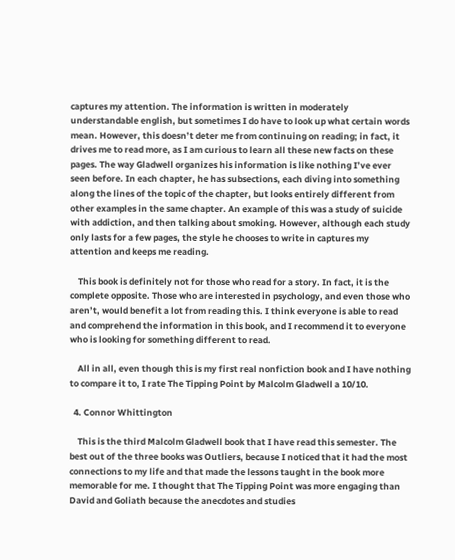captures my attention. The information is written in moderately understandable english, but sometimes I do have to look up what certain words mean. However, this doesn’t deter me from continuing on reading; in fact, it drives me to read more, as I am curious to learn all these new facts on these pages. The way Gladwell organizes his information is like nothing I’ve ever seen before. In each chapter, he has subsections, each diving into something along the lines of the topic of the chapter, but looks entirely different from other examples in the same chapter. An example of this was a study of suicide with addiction, and then talking about smoking. However, although each study only lasts for a few pages, the style he chooses to write in captures my attention and keeps me reading.

    This book is definitely not for those who read for a story. In fact, it is the complete opposite. Those who are interested in psychology, and even those who aren’t, would benefit a lot from reading this. I think everyone is able to read and comprehend the information in this book, and I recommend it to everyone who is looking for something different to read.

    All in all, even though this is my first real nonfiction book and I have nothing to compare it to, I rate The Tipping Point by Malcolm Gladwell a 10/10.

  4. Connor Whittington

    This is the third Malcolm Gladwell book that I have read this semester. The best out of the three books was Outliers, because I noticed that it had the most connections to my life and that made the lessons taught in the book more memorable for me. I thought that The Tipping Point was more engaging than David and Goliath because the anecdotes and studies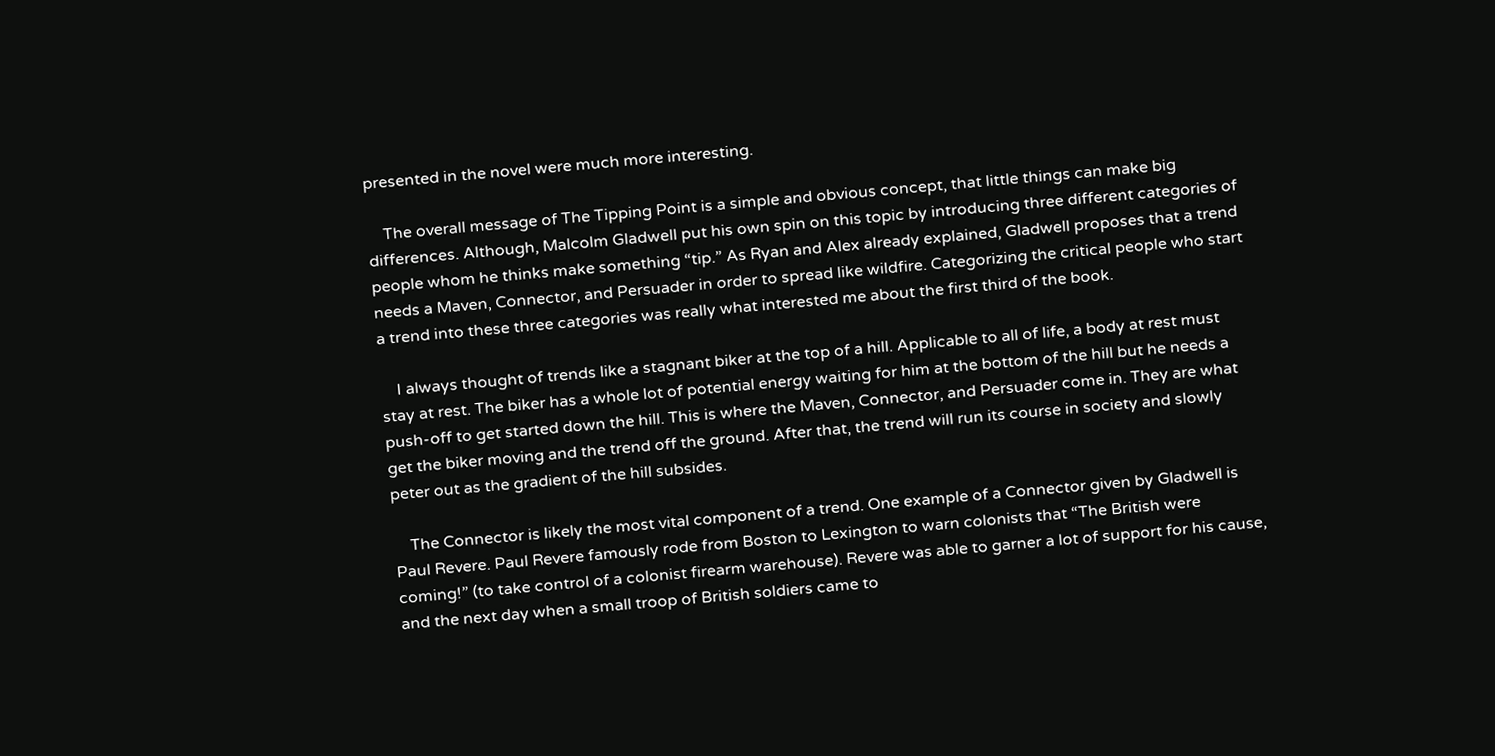presented in the novel were much more interesting.

    The overall message of The Tipping Point is a simple and obvious concept, that little things can make big differences. Although, Malcolm Gladwell put his own spin on this topic by introducing three different categories of people whom he thinks make something “tip.” As Ryan and Alex already explained, Gladwell proposes that a trend needs a Maven, Connector, and Persuader in order to spread like wildfire. Categorizing the critical people who start a trend into these three categories was really what interested me about the first third of the book.

    I always thought of trends like a stagnant biker at the top of a hill. Applicable to all of life, a body at rest must stay at rest. The biker has a whole lot of potential energy waiting for him at the bottom of the hill but he needs a push-off to get started down the hill. This is where the Maven, Connector, and Persuader come in. They are what get the biker moving and the trend off the ground. After that, the trend will run its course in society and slowly peter out as the gradient of the hill subsides.

    The Connector is likely the most vital component of a trend. One example of a Connector given by Gladwell is Paul Revere. Paul Revere famously rode from Boston to Lexington to warn colonists that “The British were coming!” (to take control of a colonist firearm warehouse). Revere was able to garner a lot of support for his cause, and the next day when a small troop of British soldiers came to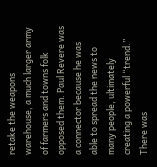retake the weapons warehouse, a much larger army of farmers and towns folk opposed them. Paul Revere was a connector because he was able to spread the news to many people, ultimately creating a powerful “trend.” There was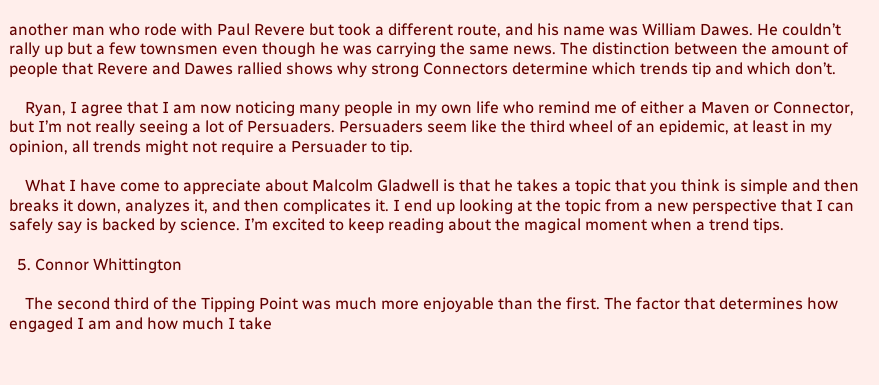another man who rode with Paul Revere but took a different route, and his name was William Dawes. He couldn’t rally up but a few townsmen even though he was carrying the same news. The distinction between the amount of people that Revere and Dawes rallied shows why strong Connectors determine which trends tip and which don’t.

    Ryan, I agree that I am now noticing many people in my own life who remind me of either a Maven or Connector, but I’m not really seeing a lot of Persuaders. Persuaders seem like the third wheel of an epidemic, at least in my opinion, all trends might not require a Persuader to tip.

    What I have come to appreciate about Malcolm Gladwell is that he takes a topic that you think is simple and then breaks it down, analyzes it, and then complicates it. I end up looking at the topic from a new perspective that I can safely say is backed by science. I’m excited to keep reading about the magical moment when a trend tips.

  5. Connor Whittington

    The second third of the Tipping Point was much more enjoyable than the first. The factor that determines how engaged I am and how much I take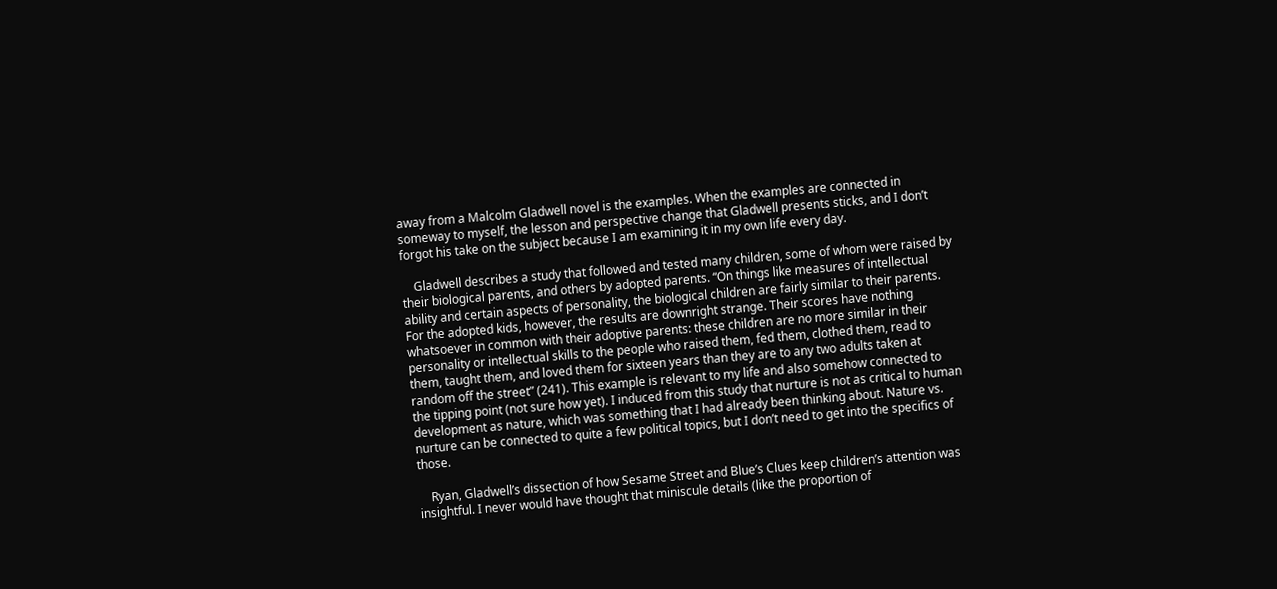away from a Malcolm Gladwell novel is the examples. When the examples are connected in someway to myself, the lesson and perspective change that Gladwell presents sticks, and I don’t forgot his take on the subject because I am examining it in my own life every day.

    Gladwell describes a study that followed and tested many children, some of whom were raised by their biological parents, and others by adopted parents. “On things like measures of intellectual ability and certain aspects of personality, the biological children are fairly similar to their parents. For the adopted kids, however, the results are downright strange. Their scores have nothing whatsoever in common with their adoptive parents: these children are no more similar in their personality or intellectual skills to the people who raised them, fed them, clothed them, read to them, taught them, and loved them for sixteen years than they are to any two adults taken at random off the street” (241). This example is relevant to my life and also somehow connected to the tipping point (not sure how yet). I induced from this study that nurture is not as critical to human development as nature, which was something that I had already been thinking about. Nature vs. nurture can be connected to quite a few political topics, but I don’t need to get into the specifics of those.

    Ryan, Gladwell’s dissection of how Sesame Street and Blue’s Clues keep children’s attention was insightful. I never would have thought that miniscule details (like the proportion of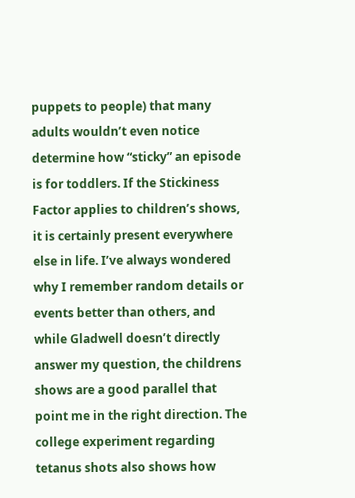puppets to people) that many adults wouldn’t even notice determine how “sticky” an episode is for toddlers. If the Stickiness Factor applies to children’s shows, it is certainly present everywhere else in life. I’ve always wondered why I remember random details or events better than others, and while Gladwell doesn’t directly answer my question, the childrens shows are a good parallel that point me in the right direction. The college experiment regarding tetanus shots also shows how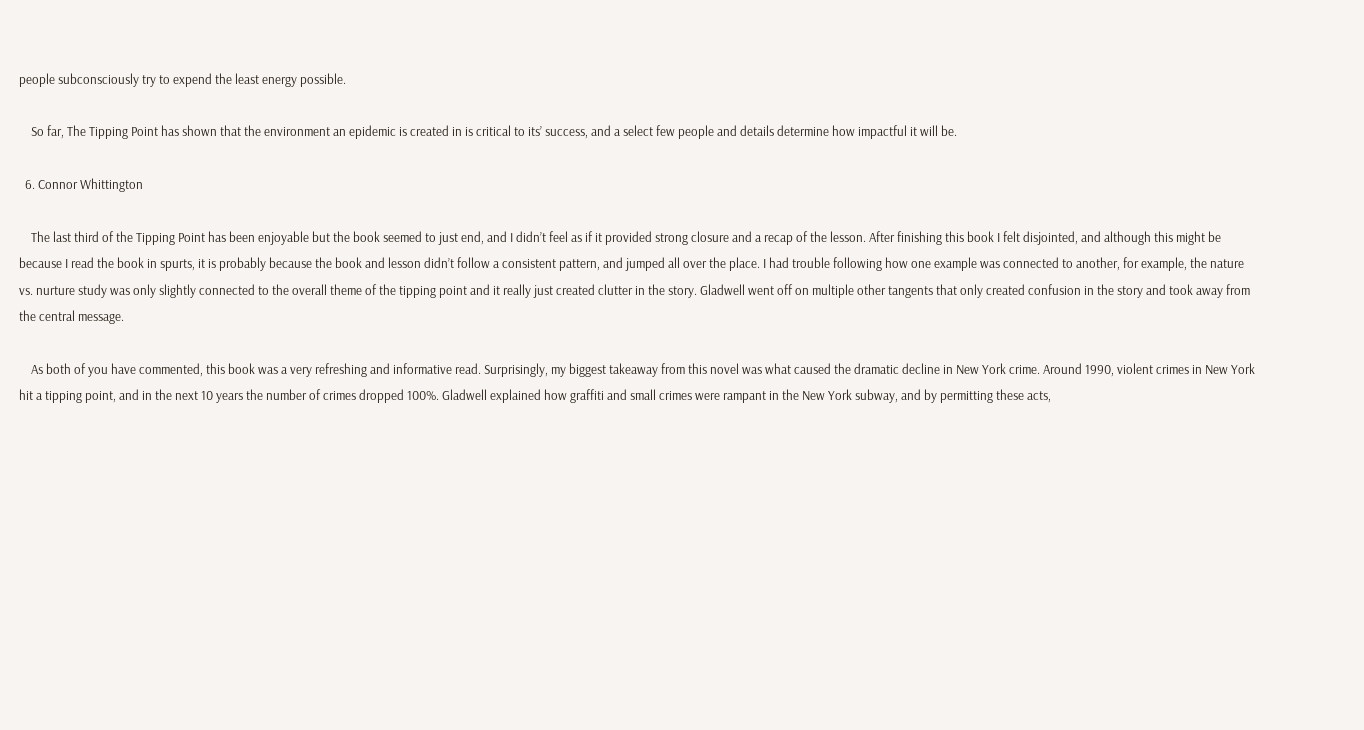people subconsciously try to expend the least energy possible.

    So far, The Tipping Point has shown that the environment an epidemic is created in is critical to its’ success, and a select few people and details determine how impactful it will be.

  6. Connor Whittington

    The last third of the Tipping Point has been enjoyable but the book seemed to just end, and I didn’t feel as if it provided strong closure and a recap of the lesson. After finishing this book I felt disjointed, and although this might be because I read the book in spurts, it is probably because the book and lesson didn’t follow a consistent pattern, and jumped all over the place. I had trouble following how one example was connected to another, for example, the nature vs. nurture study was only slightly connected to the overall theme of the tipping point and it really just created clutter in the story. Gladwell went off on multiple other tangents that only created confusion in the story and took away from the central message.

    As both of you have commented, this book was a very refreshing and informative read. Surprisingly, my biggest takeaway from this novel was what caused the dramatic decline in New York crime. Around 1990, violent crimes in New York hit a tipping point, and in the next 10 years the number of crimes dropped 100%. Gladwell explained how graffiti and small crimes were rampant in the New York subway, and by permitting these acts,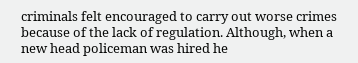criminals felt encouraged to carry out worse crimes because of the lack of regulation. Although, when a new head policeman was hired he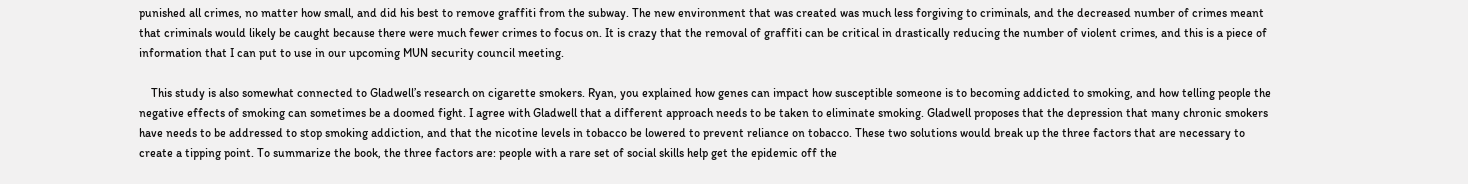punished all crimes, no matter how small, and did his best to remove graffiti from the subway. The new environment that was created was much less forgiving to criminals, and the decreased number of crimes meant that criminals would likely be caught because there were much fewer crimes to focus on. It is crazy that the removal of graffiti can be critical in drastically reducing the number of violent crimes, and this is a piece of information that I can put to use in our upcoming MUN security council meeting.

    This study is also somewhat connected to Gladwell’s research on cigarette smokers. Ryan, you explained how genes can impact how susceptible someone is to becoming addicted to smoking, and how telling people the negative effects of smoking can sometimes be a doomed fight. I agree with Gladwell that a different approach needs to be taken to eliminate smoking. Gladwell proposes that the depression that many chronic smokers have needs to be addressed to stop smoking addiction, and that the nicotine levels in tobacco be lowered to prevent reliance on tobacco. These two solutions would break up the three factors that are necessary to create a tipping point. To summarize the book, the three factors are: people with a rare set of social skills help get the epidemic off the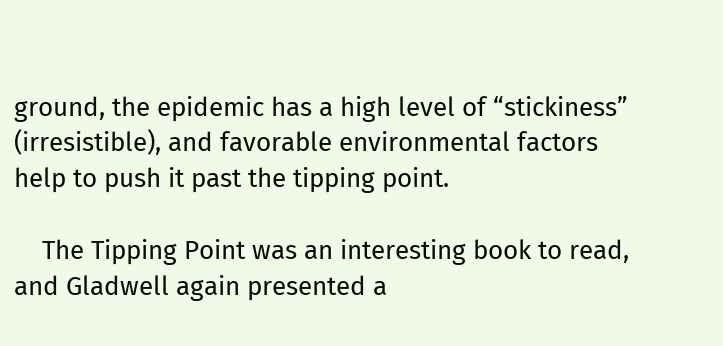ground, the epidemic has a high level of “stickiness” (irresistible), and favorable environmental factors help to push it past the tipping point.

    The Tipping Point was an interesting book to read, and Gladwell again presented a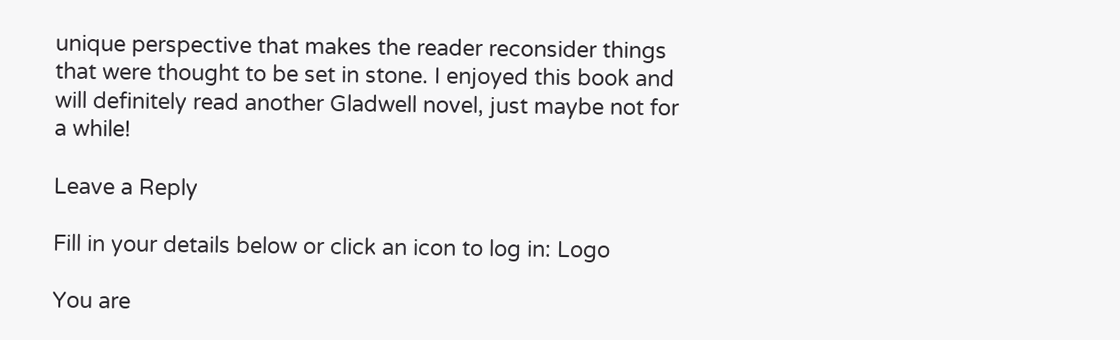unique perspective that makes the reader reconsider things that were thought to be set in stone. I enjoyed this book and will definitely read another Gladwell novel, just maybe not for a while!

Leave a Reply

Fill in your details below or click an icon to log in: Logo

You are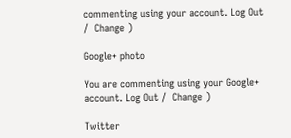commenting using your account. Log Out /  Change )

Google+ photo

You are commenting using your Google+ account. Log Out /  Change )

Twitter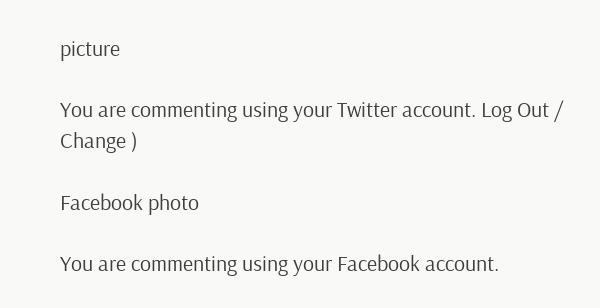picture

You are commenting using your Twitter account. Log Out /  Change )

Facebook photo

You are commenting using your Facebook account.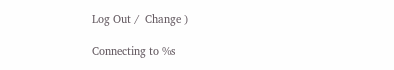Log Out /  Change )

Connecting to %s